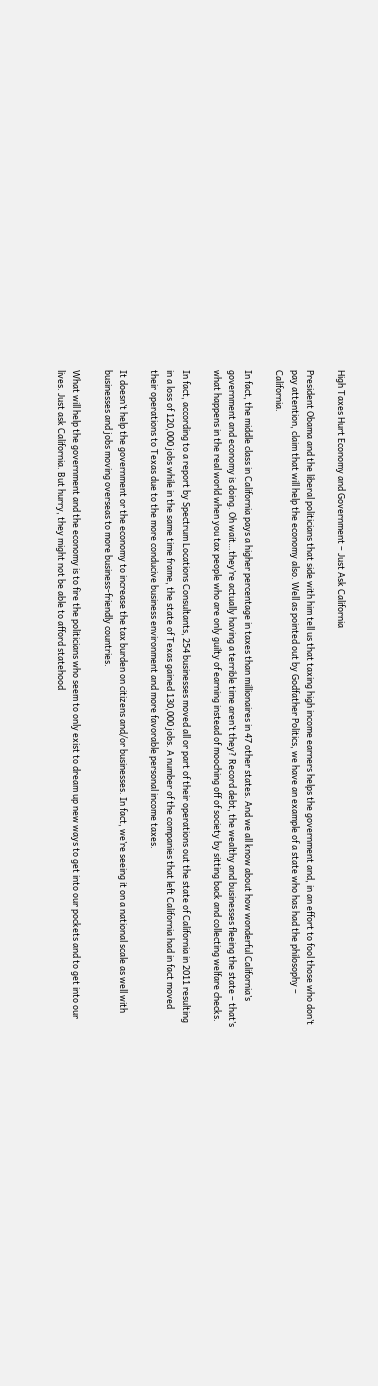High Taxes Hurt Economy and Government – Just Ask California

President Obama and the liberal politicians that side with him tell us that taxing high income earners helps the government and, in an effort to fool those who don’t pay attention, claim that will help the economy also. Well as pointed out by Godfather Politics, we have an example of a state who has had the philosophy – California.

In fact, the middle class in California pays a higher percentage in taxes than millionaires in 47 other states. And we all know about how wonderful California’s government and economy is doing. Oh wait…they’re actually having a terrible time aren’t they? Record debt, the wealthy and businesses fleeing the state – that’s what happens in the real world when you tax people who are only guilty of earning instead of mooching off of society by sitting back and collecting welfare checks.

In fact, according to a report by Spectrum Locations Consultants, 254 businesses moved all or part of their operations out the state of California in 2011 resulting in a loss of 120,000 jobs while in the same time frame, the state of Texas gained 130,000 jobs. A number of the companies that left California had in fact moved their operations to Texas due to the more conducive business environment and more favorable personal income taxes.

It doesn’t help the government or the economy to increase the tax burden on citizens and/or businesses. In fact, we’re seeing it on a national scale as well with businesses and jobs moving overseas to more business-friendly countries.

What will help the government and the economy is to fire the politicians who seem to only exist to dream up new ways to get into our pockets and to get into our lives. Just ask California. But hurry, they might not be able to afford statehood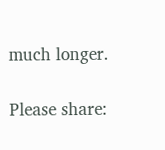much longer.

Please share: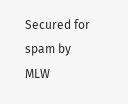Secured for spam by MLW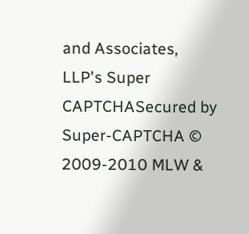and Associates, LLP's Super CAPTCHASecured by Super-CAPTCHA © 2009-2010 MLW &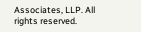Associates, LLP. All rights reserved.